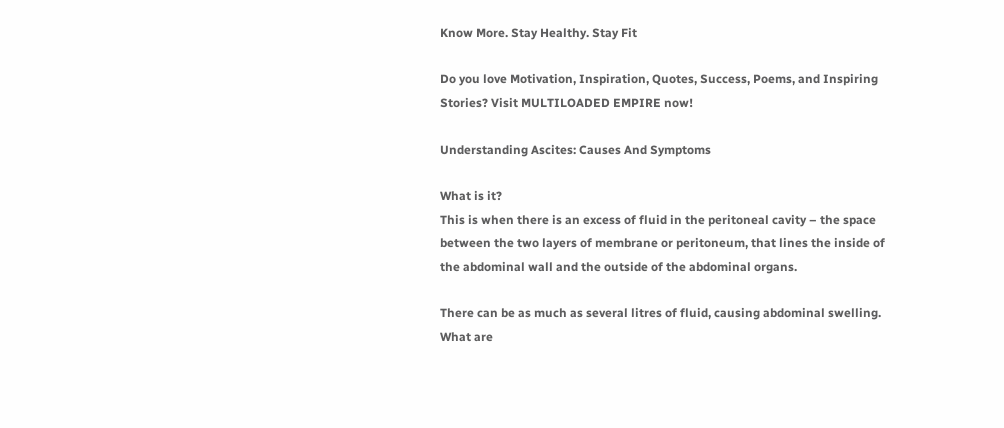Know More. Stay Healthy. Stay Fit

Do you love Motivation, Inspiration, Quotes, Success, Poems, and Inspiring Stories? Visit MULTILOADED EMPIRE now!

Understanding Ascites: Causes And Symptoms

What is it?
This is when there is an excess of fluid in the peritoneal cavity – the space between the two layers of membrane or peritoneum, that lines the inside of the abdominal wall and the outside of the abdominal organs.

There can be as much as several litres of fluid, causing abdominal swelling.
What are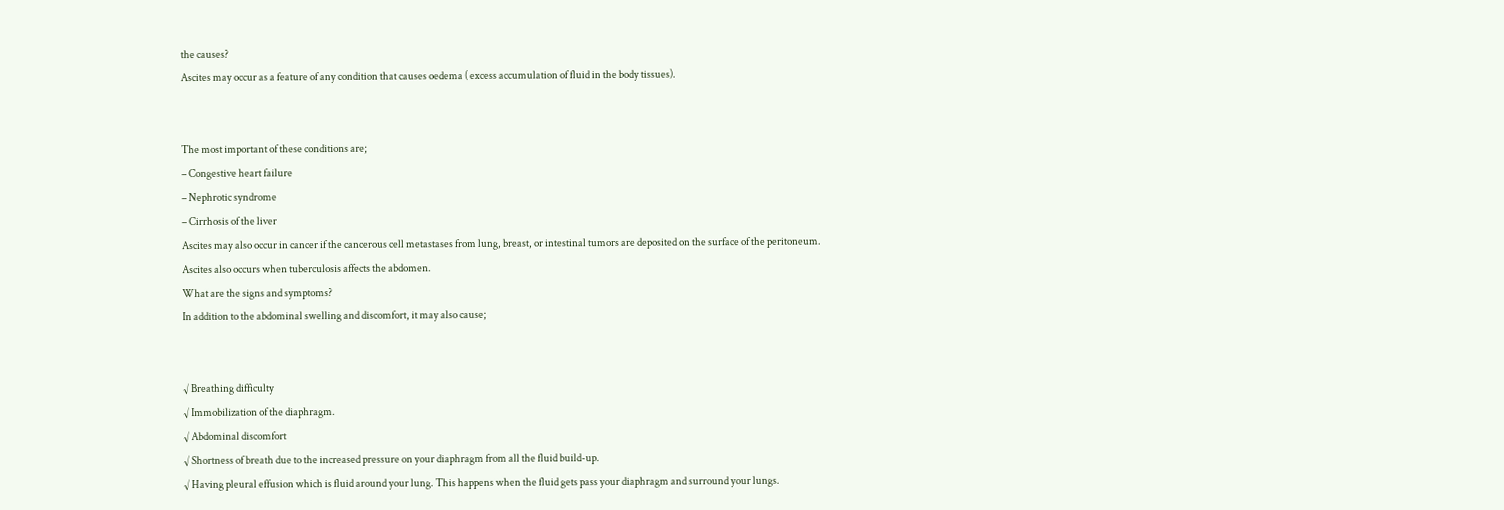the causes?
Ascites may occur as a feature of any condition that causes oedema ( excess accumulation of fluid in the body tissues).


The most important of these conditions are;
– Congestive heart failure
– Nephrotic syndrome
– Cirrhosis of the liver
Ascites may also occur in cancer if the cancerous cell metastases from lung, breast, or intestinal tumors are deposited on the surface of the peritoneum.
Ascites also occurs when tuberculosis affects the abdomen.
What are the signs and symptoms?
In addition to the abdominal swelling and discomfort, it may also cause;


√ Breathing difficulty
√ Immobilization of the diaphragm.
√ Abdominal discomfort
√ Shortness of breath due to the increased pressure on your diaphragm from all the fluid build-up.
√ Having pleural effusion which is fluid around your lung. This happens when the fluid gets pass your diaphragm and surround your lungs.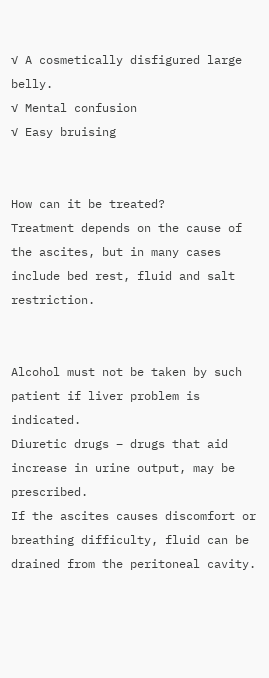√ A cosmetically disfigured large belly.
√ Mental confusion
√ Easy bruising


How can it be treated?
Treatment depends on the cause of the ascites, but in many cases include bed rest, fluid and salt restriction.


Alcohol must not be taken by such patient if liver problem is indicated.
Diuretic drugs – drugs that aid increase in urine output, may be prescribed.
If the ascites causes discomfort or breathing difficulty, fluid can be drained from the peritoneal cavity.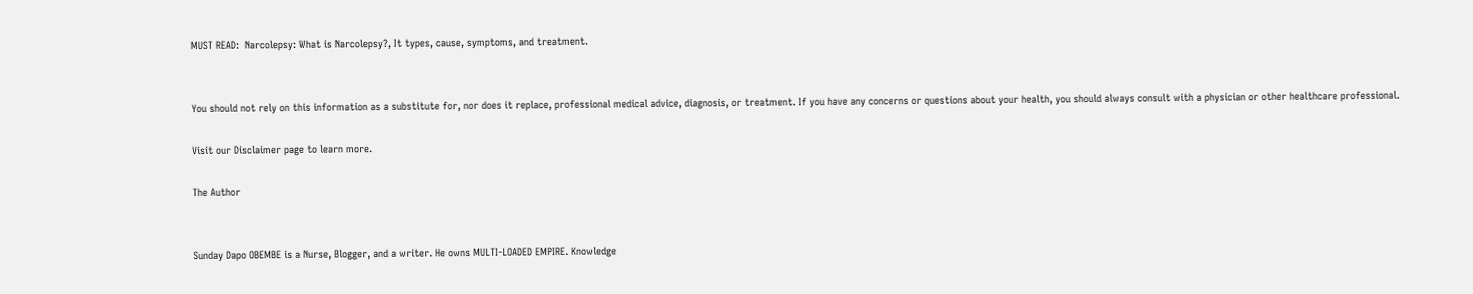MUST READ:  Narcolepsy: What is Narcolepsy?, It types, cause, symptoms, and treatment.


You should not rely on this information as a substitute for, nor does it replace, professional medical advice, diagnosis, or treatment. If you have any concerns or questions about your health, you should always consult with a physician or other healthcare professional.

Visit our Disclaimer page to learn more.

The Author


Sunday Dapo OBEMBE is a Nurse, Blogger, and a writer. He owns MULTI-LOADED EMPIRE. Knowledge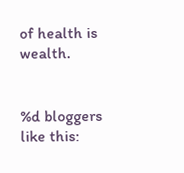of health is wealth.


%d bloggers like this: